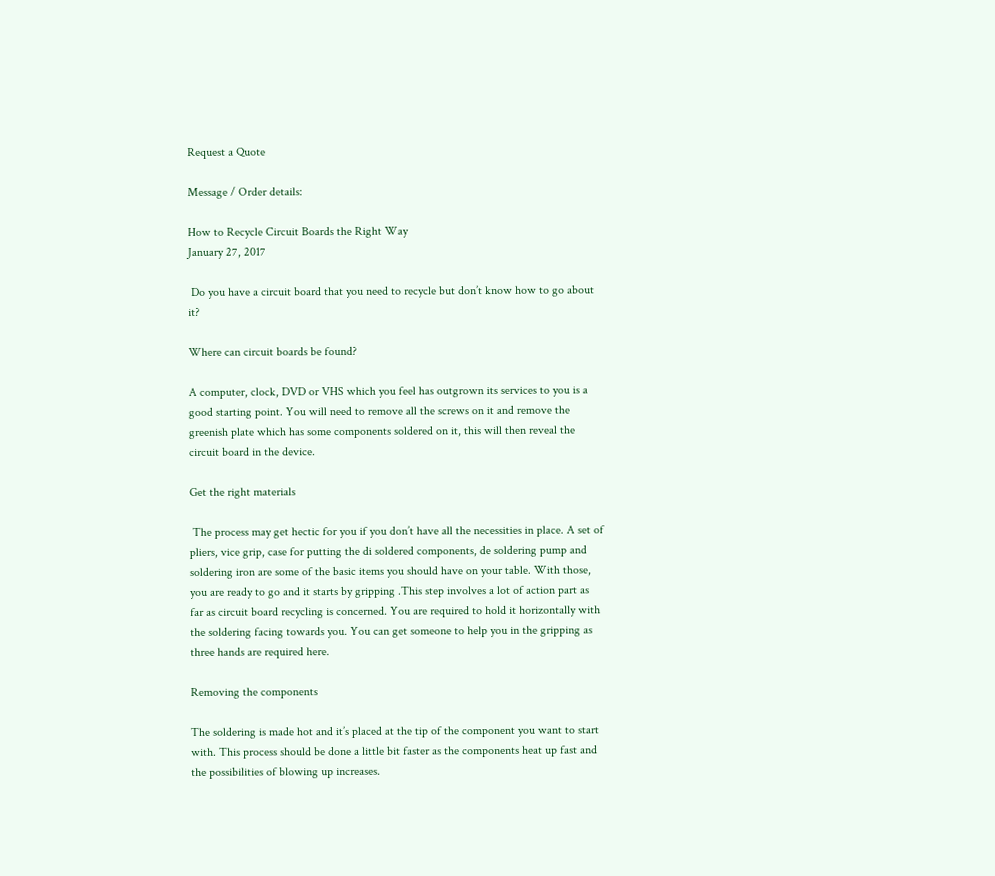Request a Quote

Message / Order details:

How to Recycle Circuit Boards the Right Way
January 27, 2017

 Do you have a circuit board that you need to recycle but don’t know how to go about it?

Where can circuit boards be found?

A computer, clock, DVD or VHS which you feel has outgrown its services to you is a good starting point. You will need to remove all the screws on it and remove the greenish plate which has some components soldered on it, this will then reveal the circuit board in the device.

Get the right materials

 The process may get hectic for you if you don’t have all the necessities in place. A set of pliers, vice grip, case for putting the di soldered components, de soldering pump and soldering iron are some of the basic items you should have on your table. With those, you are ready to go and it starts by gripping .This step involves a lot of action part as far as circuit board recycling is concerned. You are required to hold it horizontally with the soldering facing towards you. You can get someone to help you in the gripping as three hands are required here.

Removing the components

The soldering is made hot and it’s placed at the tip of the component you want to start with. This process should be done a little bit faster as the components heat up fast and the possibilities of blowing up increases.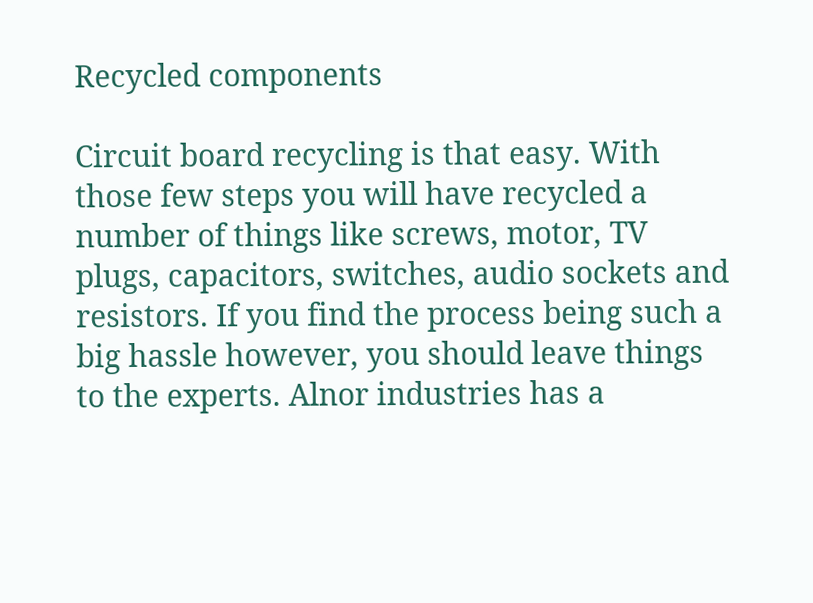Recycled components

Circuit board recycling is that easy. With those few steps you will have recycled a number of things like screws, motor, TV plugs, capacitors, switches, audio sockets and resistors. If you find the process being such a big hassle however, you should leave things to the experts. Alnor industries has a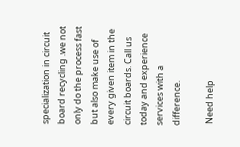specialization in circuit board recycling .we not only do the process fast but also make use of every given item in the circuit boards. Call us today and experience services with a difference.

 Need help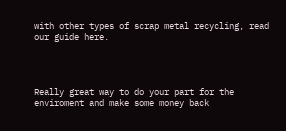with other types of scrap metal recycling, read our guide here.




Really great way to do your part for the enviroment and make some money back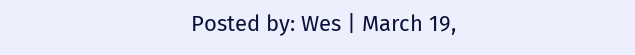Posted by: Wes | March 19,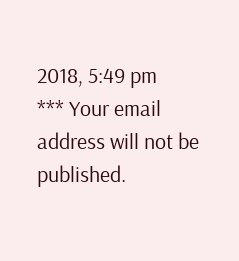2018, 5:49 pm
*** Your email address will not be published.